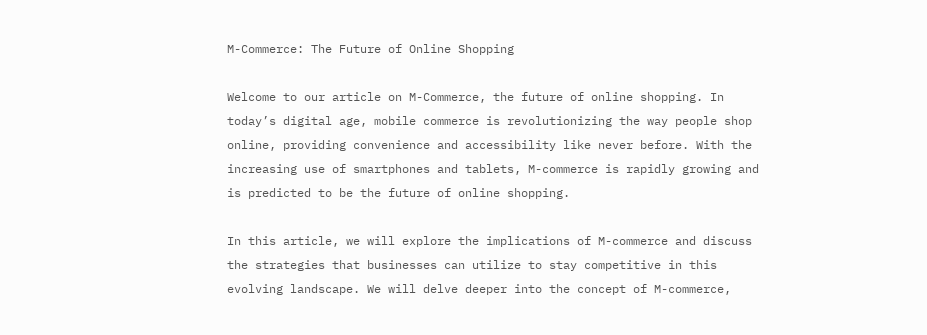M-Commerce: The Future of Online Shopping

Welcome to our article on M-Commerce, the future of online shopping. In today’s digital age, mobile commerce is revolutionizing the way people shop online, providing convenience and accessibility like never before. With the increasing use of smartphones and tablets, M-commerce is rapidly growing and is predicted to be the future of online shopping.

In this article, we will explore the implications of M-commerce and discuss the strategies that businesses can utilize to stay competitive in this evolving landscape. We will delve deeper into the concept of M-commerce,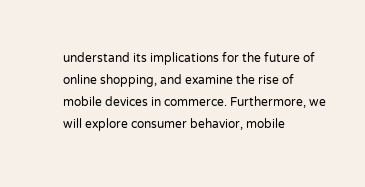understand its implications for the future of online shopping, and examine the rise of mobile devices in commerce. Furthermore, we will explore consumer behavior, mobile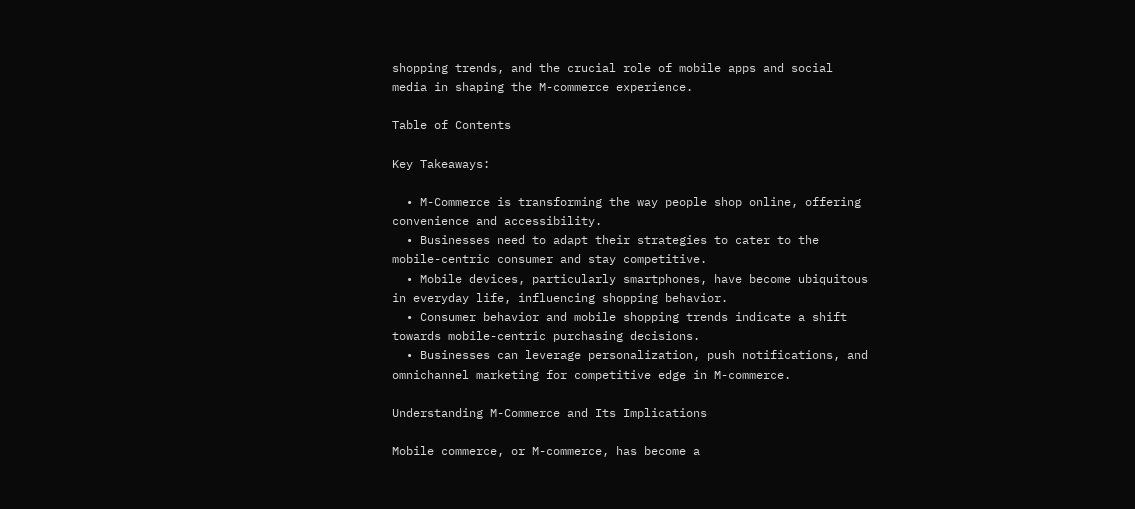shopping trends, and the crucial role of mobile apps and social media in shaping the M-commerce experience.

Table of Contents

Key Takeaways:

  • M-Commerce is transforming the way people shop online, offering convenience and accessibility.
  • Businesses need to adapt their strategies to cater to the mobile-centric consumer and stay competitive.
  • Mobile devices, particularly smartphones, have become ubiquitous in everyday life, influencing shopping behavior.
  • Consumer behavior and mobile shopping trends indicate a shift towards mobile-centric purchasing decisions.
  • Businesses can leverage personalization, push notifications, and omnichannel marketing for competitive edge in M-commerce.

Understanding M-Commerce and Its Implications

Mobile commerce, or M-commerce, has become a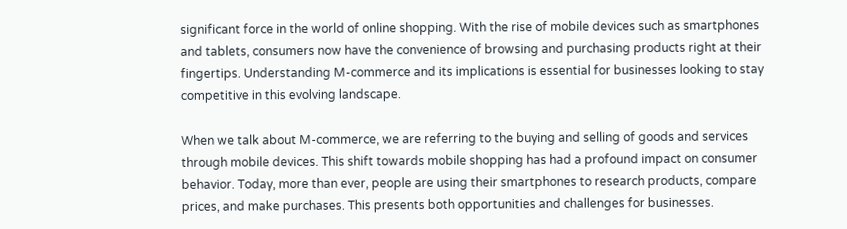significant force in the world of online shopping. With the rise of mobile devices such as smartphones and tablets, consumers now have the convenience of browsing and purchasing products right at their fingertips. Understanding M-commerce and its implications is essential for businesses looking to stay competitive in this evolving landscape.

When we talk about M-commerce, we are referring to the buying and selling of goods and services through mobile devices. This shift towards mobile shopping has had a profound impact on consumer behavior. Today, more than ever, people are using their smartphones to research products, compare prices, and make purchases. This presents both opportunities and challenges for businesses.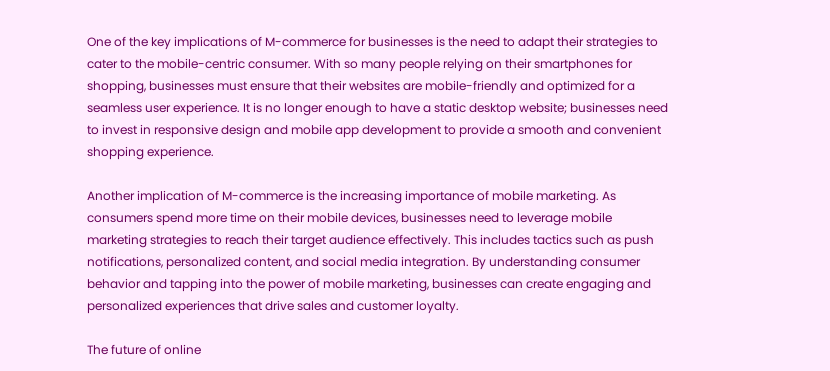One of the key implications of M-commerce for businesses is the need to adapt their strategies to cater to the mobile-centric consumer. With so many people relying on their smartphones for shopping, businesses must ensure that their websites are mobile-friendly and optimized for a seamless user experience. It is no longer enough to have a static desktop website; businesses need to invest in responsive design and mobile app development to provide a smooth and convenient shopping experience.

Another implication of M-commerce is the increasing importance of mobile marketing. As consumers spend more time on their mobile devices, businesses need to leverage mobile marketing strategies to reach their target audience effectively. This includes tactics such as push notifications, personalized content, and social media integration. By understanding consumer behavior and tapping into the power of mobile marketing, businesses can create engaging and personalized experiences that drive sales and customer loyalty.

The future of online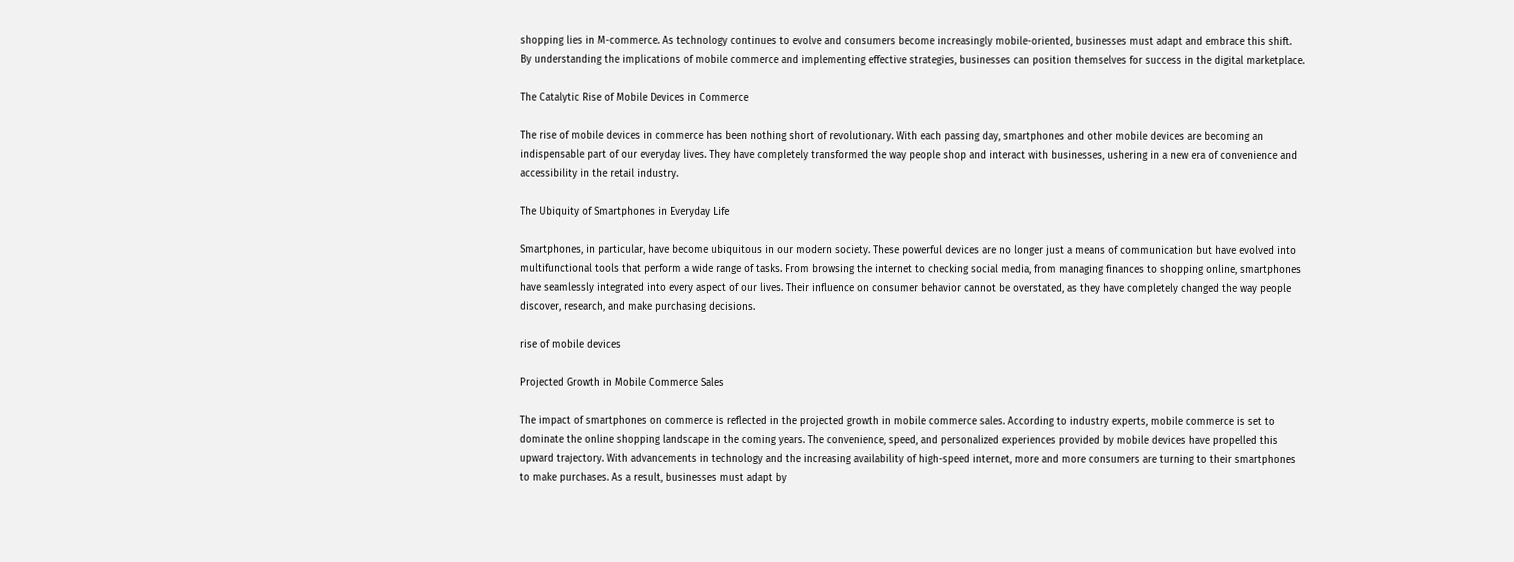shopping lies in M-commerce. As technology continues to evolve and consumers become increasingly mobile-oriented, businesses must adapt and embrace this shift. By understanding the implications of mobile commerce and implementing effective strategies, businesses can position themselves for success in the digital marketplace.

The Catalytic Rise of Mobile Devices in Commerce

The rise of mobile devices in commerce has been nothing short of revolutionary. With each passing day, smartphones and other mobile devices are becoming an indispensable part of our everyday lives. They have completely transformed the way people shop and interact with businesses, ushering in a new era of convenience and accessibility in the retail industry.

The Ubiquity of Smartphones in Everyday Life

Smartphones, in particular, have become ubiquitous in our modern society. These powerful devices are no longer just a means of communication but have evolved into multifunctional tools that perform a wide range of tasks. From browsing the internet to checking social media, from managing finances to shopping online, smartphones have seamlessly integrated into every aspect of our lives. Their influence on consumer behavior cannot be overstated, as they have completely changed the way people discover, research, and make purchasing decisions.

rise of mobile devices

Projected Growth in Mobile Commerce Sales

The impact of smartphones on commerce is reflected in the projected growth in mobile commerce sales. According to industry experts, mobile commerce is set to dominate the online shopping landscape in the coming years. The convenience, speed, and personalized experiences provided by mobile devices have propelled this upward trajectory. With advancements in technology and the increasing availability of high-speed internet, more and more consumers are turning to their smartphones to make purchases. As a result, businesses must adapt by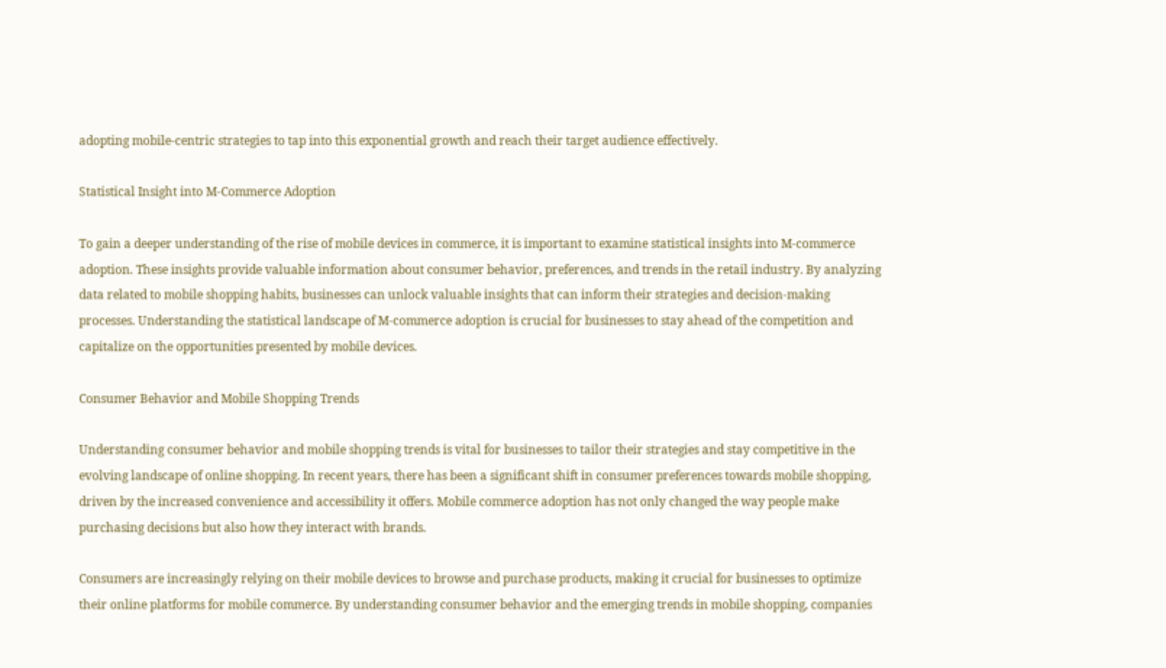adopting mobile-centric strategies to tap into this exponential growth and reach their target audience effectively.

Statistical Insight into M-Commerce Adoption

To gain a deeper understanding of the rise of mobile devices in commerce, it is important to examine statistical insights into M-commerce adoption. These insights provide valuable information about consumer behavior, preferences, and trends in the retail industry. By analyzing data related to mobile shopping habits, businesses can unlock valuable insights that can inform their strategies and decision-making processes. Understanding the statistical landscape of M-commerce adoption is crucial for businesses to stay ahead of the competition and capitalize on the opportunities presented by mobile devices.

Consumer Behavior and Mobile Shopping Trends

Understanding consumer behavior and mobile shopping trends is vital for businesses to tailor their strategies and stay competitive in the evolving landscape of online shopping. In recent years, there has been a significant shift in consumer preferences towards mobile shopping, driven by the increased convenience and accessibility it offers. Mobile commerce adoption has not only changed the way people make purchasing decisions but also how they interact with brands.

Consumers are increasingly relying on their mobile devices to browse and purchase products, making it crucial for businesses to optimize their online platforms for mobile commerce. By understanding consumer behavior and the emerging trends in mobile shopping, companies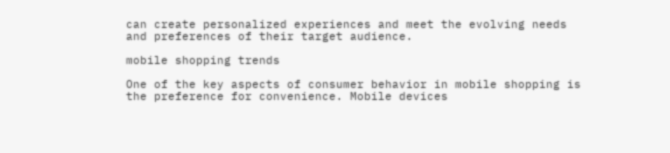can create personalized experiences and meet the evolving needs and preferences of their target audience.

mobile shopping trends

One of the key aspects of consumer behavior in mobile shopping is the preference for convenience. Mobile devices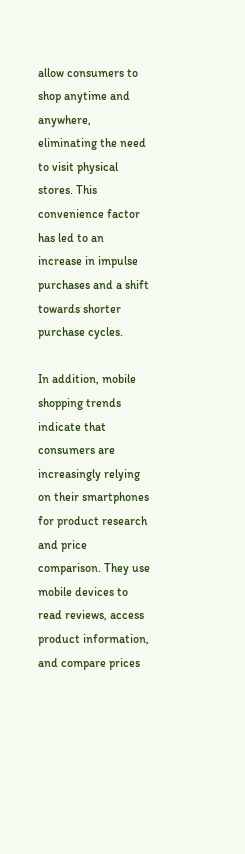allow consumers to shop anytime and anywhere, eliminating the need to visit physical stores. This convenience factor has led to an increase in impulse purchases and a shift towards shorter purchase cycles.

In addition, mobile shopping trends indicate that consumers are increasingly relying on their smartphones for product research and price comparison. They use mobile devices to read reviews, access product information, and compare prices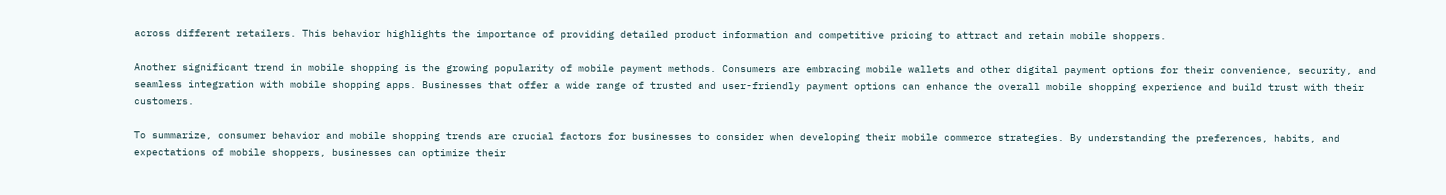across different retailers. This behavior highlights the importance of providing detailed product information and competitive pricing to attract and retain mobile shoppers.

Another significant trend in mobile shopping is the growing popularity of mobile payment methods. Consumers are embracing mobile wallets and other digital payment options for their convenience, security, and seamless integration with mobile shopping apps. Businesses that offer a wide range of trusted and user-friendly payment options can enhance the overall mobile shopping experience and build trust with their customers.

To summarize, consumer behavior and mobile shopping trends are crucial factors for businesses to consider when developing their mobile commerce strategies. By understanding the preferences, habits, and expectations of mobile shoppers, businesses can optimize their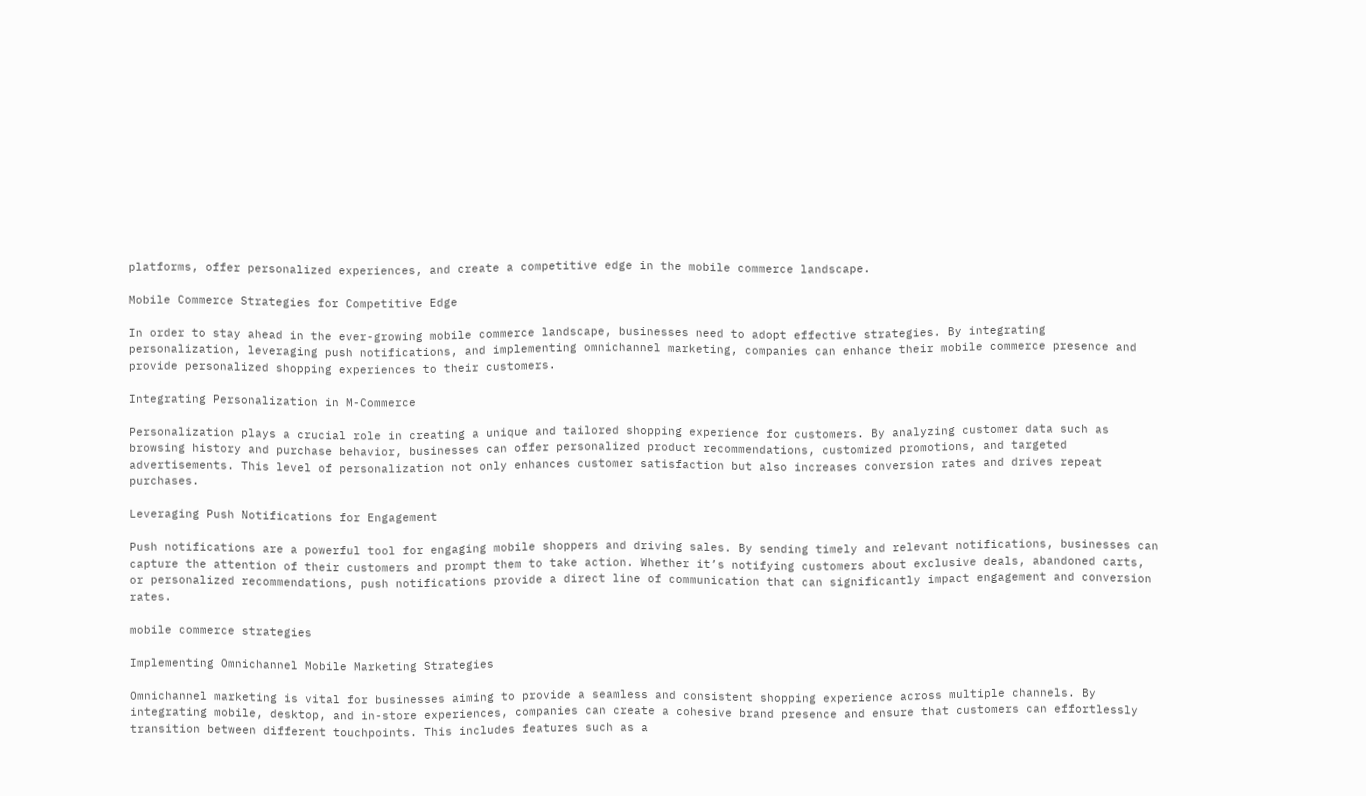platforms, offer personalized experiences, and create a competitive edge in the mobile commerce landscape.

Mobile Commerce Strategies for Competitive Edge

In order to stay ahead in the ever-growing mobile commerce landscape, businesses need to adopt effective strategies. By integrating personalization, leveraging push notifications, and implementing omnichannel marketing, companies can enhance their mobile commerce presence and provide personalized shopping experiences to their customers.

Integrating Personalization in M-Commerce

Personalization plays a crucial role in creating a unique and tailored shopping experience for customers. By analyzing customer data such as browsing history and purchase behavior, businesses can offer personalized product recommendations, customized promotions, and targeted advertisements. This level of personalization not only enhances customer satisfaction but also increases conversion rates and drives repeat purchases.

Leveraging Push Notifications for Engagement

Push notifications are a powerful tool for engaging mobile shoppers and driving sales. By sending timely and relevant notifications, businesses can capture the attention of their customers and prompt them to take action. Whether it’s notifying customers about exclusive deals, abandoned carts, or personalized recommendations, push notifications provide a direct line of communication that can significantly impact engagement and conversion rates.

mobile commerce strategies

Implementing Omnichannel Mobile Marketing Strategies

Omnichannel marketing is vital for businesses aiming to provide a seamless and consistent shopping experience across multiple channels. By integrating mobile, desktop, and in-store experiences, companies can create a cohesive brand presence and ensure that customers can effortlessly transition between different touchpoints. This includes features such as a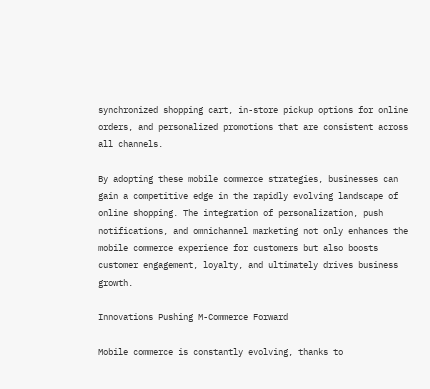synchronized shopping cart, in-store pickup options for online orders, and personalized promotions that are consistent across all channels.

By adopting these mobile commerce strategies, businesses can gain a competitive edge in the rapidly evolving landscape of online shopping. The integration of personalization, push notifications, and omnichannel marketing not only enhances the mobile commerce experience for customers but also boosts customer engagement, loyalty, and ultimately drives business growth.

Innovations Pushing M-Commerce Forward

Mobile commerce is constantly evolving, thanks to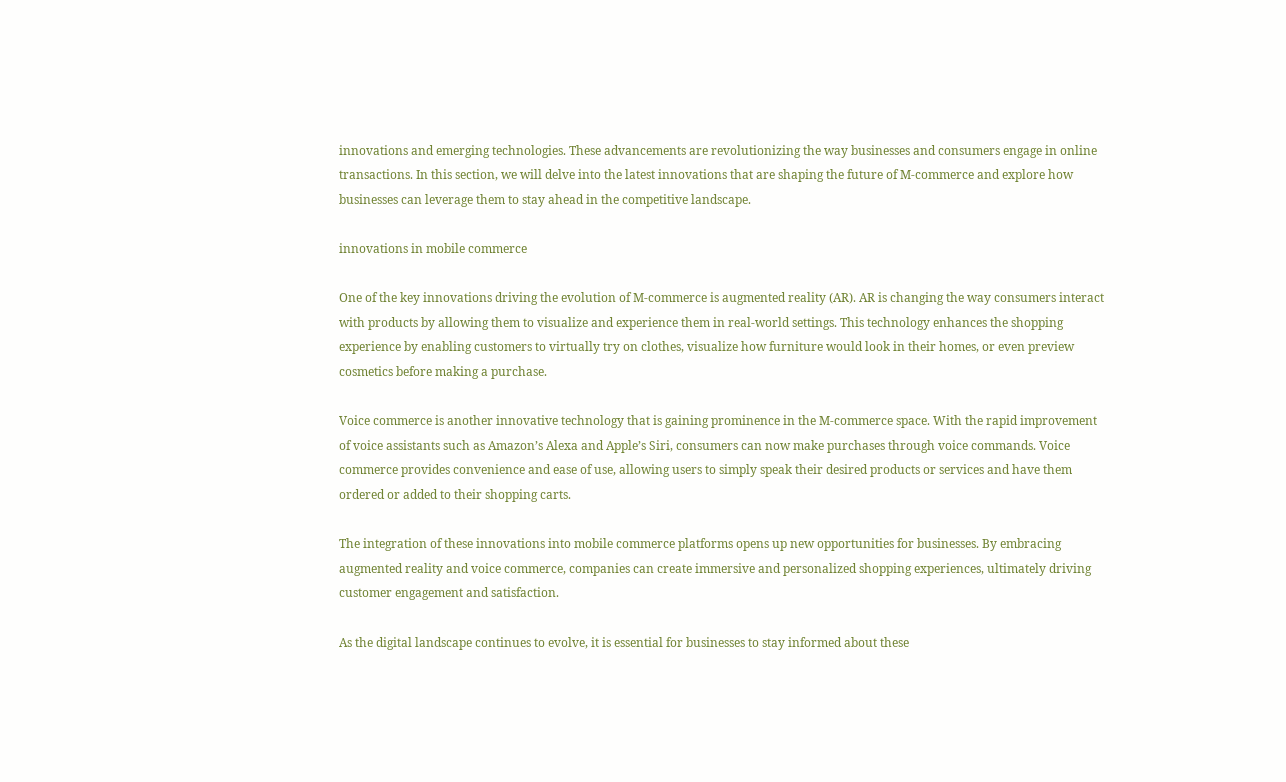innovations and emerging technologies. These advancements are revolutionizing the way businesses and consumers engage in online transactions. In this section, we will delve into the latest innovations that are shaping the future of M-commerce and explore how businesses can leverage them to stay ahead in the competitive landscape.

innovations in mobile commerce

One of the key innovations driving the evolution of M-commerce is augmented reality (AR). AR is changing the way consumers interact with products by allowing them to visualize and experience them in real-world settings. This technology enhances the shopping experience by enabling customers to virtually try on clothes, visualize how furniture would look in their homes, or even preview cosmetics before making a purchase.

Voice commerce is another innovative technology that is gaining prominence in the M-commerce space. With the rapid improvement of voice assistants such as Amazon’s Alexa and Apple’s Siri, consumers can now make purchases through voice commands. Voice commerce provides convenience and ease of use, allowing users to simply speak their desired products or services and have them ordered or added to their shopping carts.

The integration of these innovations into mobile commerce platforms opens up new opportunities for businesses. By embracing augmented reality and voice commerce, companies can create immersive and personalized shopping experiences, ultimately driving customer engagement and satisfaction.

As the digital landscape continues to evolve, it is essential for businesses to stay informed about these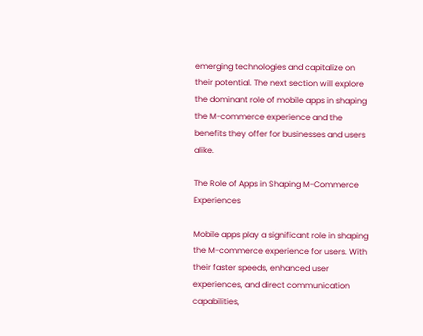emerging technologies and capitalize on their potential. The next section will explore the dominant role of mobile apps in shaping the M-commerce experience and the benefits they offer for businesses and users alike.

The Role of Apps in Shaping M-Commerce Experiences

Mobile apps play a significant role in shaping the M-commerce experience for users. With their faster speeds, enhanced user experiences, and direct communication capabilities,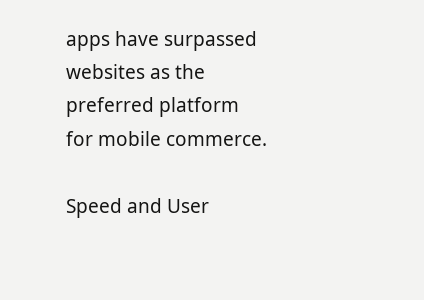apps have surpassed websites as the preferred platform for mobile commerce.

Speed and User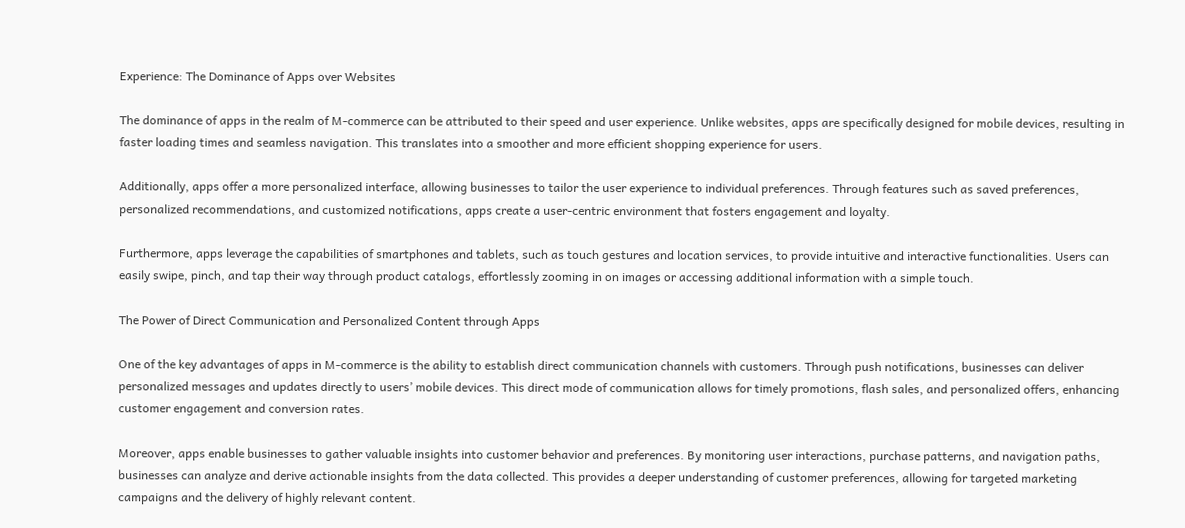Experience: The Dominance of Apps over Websites

The dominance of apps in the realm of M-commerce can be attributed to their speed and user experience. Unlike websites, apps are specifically designed for mobile devices, resulting in faster loading times and seamless navigation. This translates into a smoother and more efficient shopping experience for users.

Additionally, apps offer a more personalized interface, allowing businesses to tailor the user experience to individual preferences. Through features such as saved preferences, personalized recommendations, and customized notifications, apps create a user-centric environment that fosters engagement and loyalty.

Furthermore, apps leverage the capabilities of smartphones and tablets, such as touch gestures and location services, to provide intuitive and interactive functionalities. Users can easily swipe, pinch, and tap their way through product catalogs, effortlessly zooming in on images or accessing additional information with a simple touch.

The Power of Direct Communication and Personalized Content through Apps

One of the key advantages of apps in M-commerce is the ability to establish direct communication channels with customers. Through push notifications, businesses can deliver personalized messages and updates directly to users’ mobile devices. This direct mode of communication allows for timely promotions, flash sales, and personalized offers, enhancing customer engagement and conversion rates.

Moreover, apps enable businesses to gather valuable insights into customer behavior and preferences. By monitoring user interactions, purchase patterns, and navigation paths, businesses can analyze and derive actionable insights from the data collected. This provides a deeper understanding of customer preferences, allowing for targeted marketing campaigns and the delivery of highly relevant content.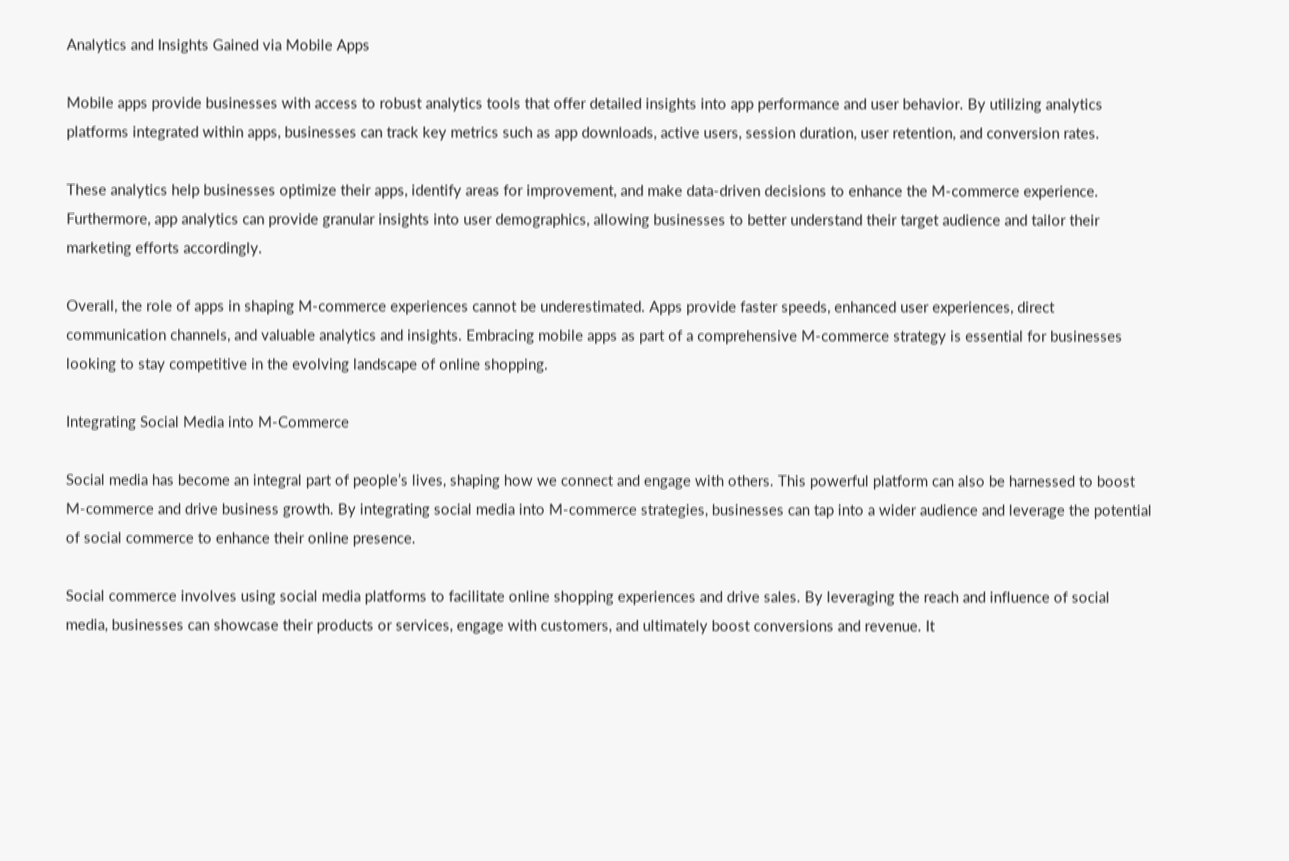Analytics and Insights Gained via Mobile Apps

Mobile apps provide businesses with access to robust analytics tools that offer detailed insights into app performance and user behavior. By utilizing analytics platforms integrated within apps, businesses can track key metrics such as app downloads, active users, session duration, user retention, and conversion rates.

These analytics help businesses optimize their apps, identify areas for improvement, and make data-driven decisions to enhance the M-commerce experience. Furthermore, app analytics can provide granular insights into user demographics, allowing businesses to better understand their target audience and tailor their marketing efforts accordingly.

Overall, the role of apps in shaping M-commerce experiences cannot be underestimated. Apps provide faster speeds, enhanced user experiences, direct communication channels, and valuable analytics and insights. Embracing mobile apps as part of a comprehensive M-commerce strategy is essential for businesses looking to stay competitive in the evolving landscape of online shopping.

Integrating Social Media into M-Commerce

Social media has become an integral part of people’s lives, shaping how we connect and engage with others. This powerful platform can also be harnessed to boost M-commerce and drive business growth. By integrating social media into M-commerce strategies, businesses can tap into a wider audience and leverage the potential of social commerce to enhance their online presence.

Social commerce involves using social media platforms to facilitate online shopping experiences and drive sales. By leveraging the reach and influence of social media, businesses can showcase their products or services, engage with customers, and ultimately boost conversions and revenue. It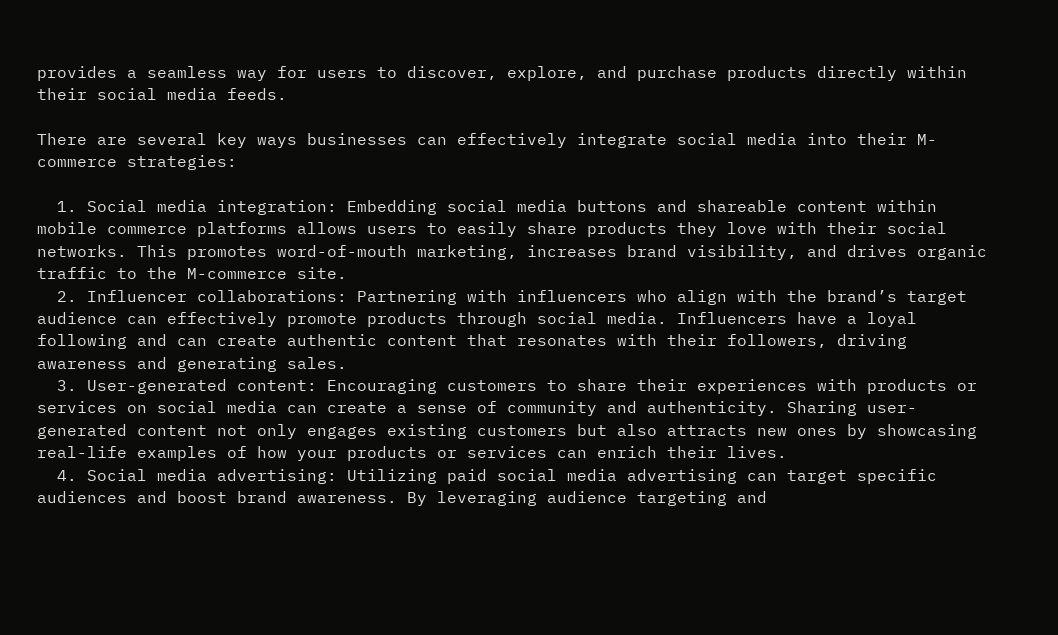provides a seamless way for users to discover, explore, and purchase products directly within their social media feeds.

There are several key ways businesses can effectively integrate social media into their M-commerce strategies:

  1. Social media integration: Embedding social media buttons and shareable content within mobile commerce platforms allows users to easily share products they love with their social networks. This promotes word-of-mouth marketing, increases brand visibility, and drives organic traffic to the M-commerce site.
  2. Influencer collaborations: Partnering with influencers who align with the brand’s target audience can effectively promote products through social media. Influencers have a loyal following and can create authentic content that resonates with their followers, driving awareness and generating sales.
  3. User-generated content: Encouraging customers to share their experiences with products or services on social media can create a sense of community and authenticity. Sharing user-generated content not only engages existing customers but also attracts new ones by showcasing real-life examples of how your products or services can enrich their lives.
  4. Social media advertising: Utilizing paid social media advertising can target specific audiences and boost brand awareness. By leveraging audience targeting and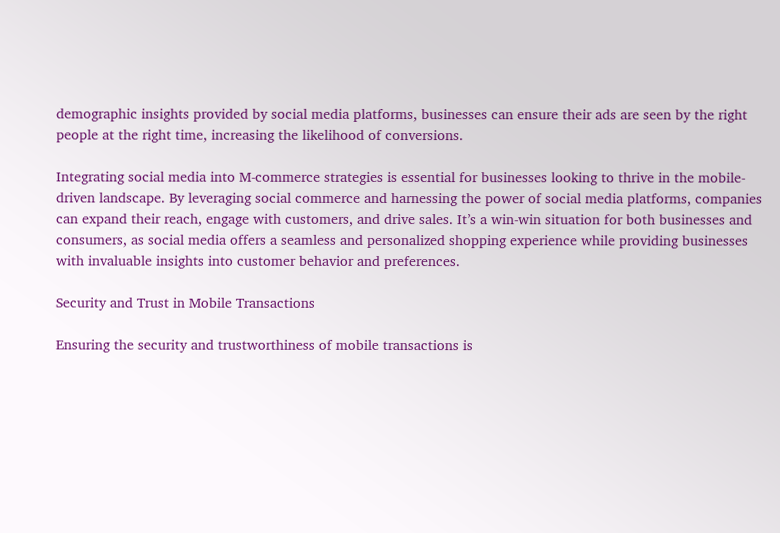demographic insights provided by social media platforms, businesses can ensure their ads are seen by the right people at the right time, increasing the likelihood of conversions.

Integrating social media into M-commerce strategies is essential for businesses looking to thrive in the mobile-driven landscape. By leveraging social commerce and harnessing the power of social media platforms, companies can expand their reach, engage with customers, and drive sales. It’s a win-win situation for both businesses and consumers, as social media offers a seamless and personalized shopping experience while providing businesses with invaluable insights into customer behavior and preferences.

Security and Trust in Mobile Transactions

Ensuring the security and trustworthiness of mobile transactions is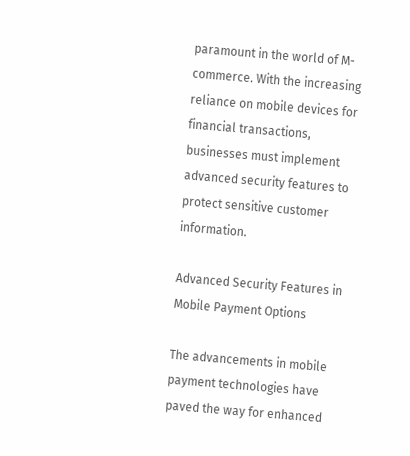paramount in the world of M-commerce. With the increasing reliance on mobile devices for financial transactions, businesses must implement advanced security features to protect sensitive customer information.

Advanced Security Features in Mobile Payment Options

The advancements in mobile payment technologies have paved the way for enhanced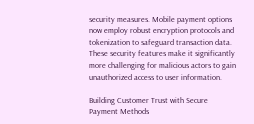security measures. Mobile payment options now employ robust encryption protocols and tokenization to safeguard transaction data. These security features make it significantly more challenging for malicious actors to gain unauthorized access to user information.

Building Customer Trust with Secure Payment Methods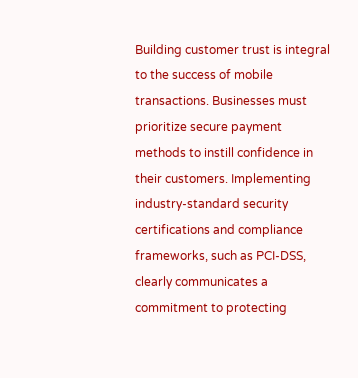Building customer trust is integral to the success of mobile transactions. Businesses must prioritize secure payment methods to instill confidence in their customers. Implementing industry-standard security certifications and compliance frameworks, such as PCI-DSS, clearly communicates a commitment to protecting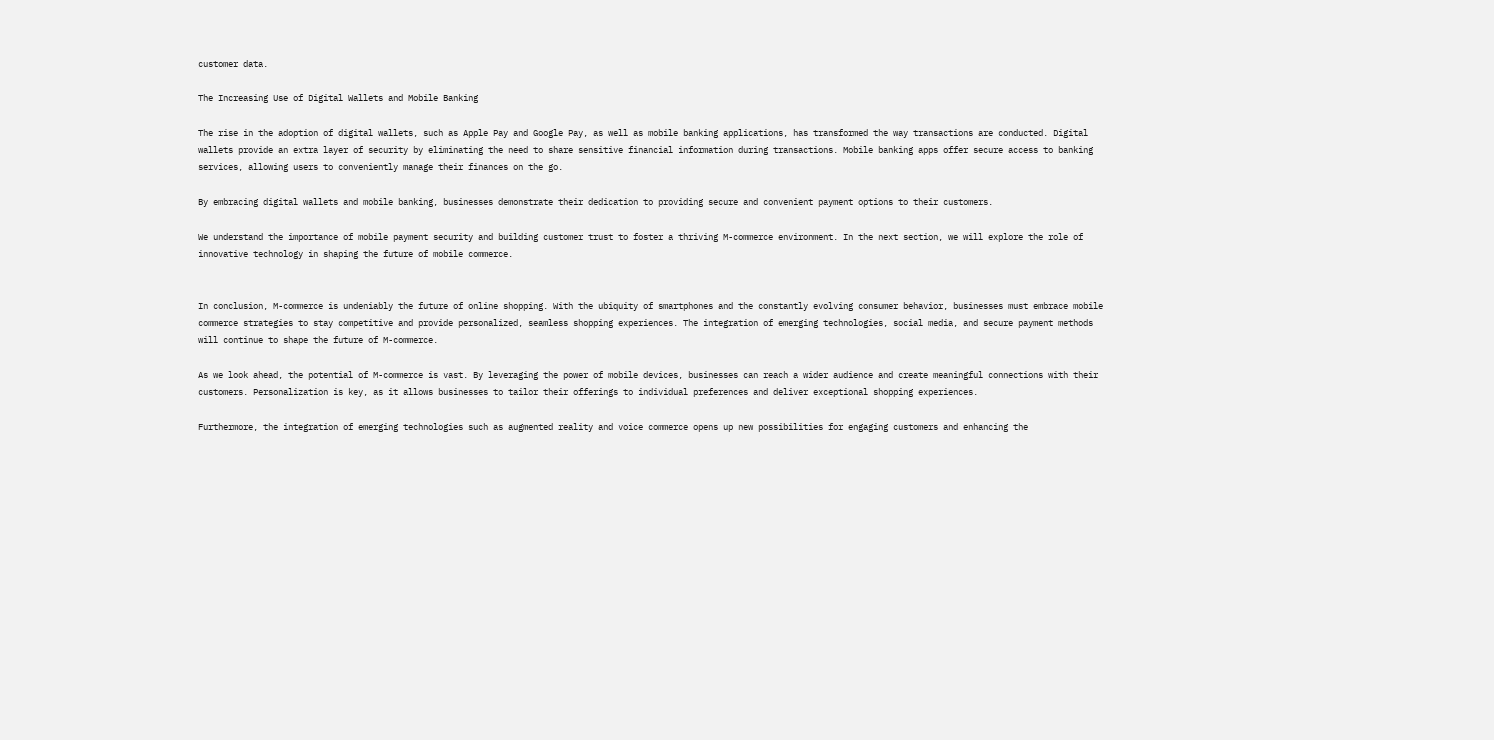customer data.

The Increasing Use of Digital Wallets and Mobile Banking

The rise in the adoption of digital wallets, such as Apple Pay and Google Pay, as well as mobile banking applications, has transformed the way transactions are conducted. Digital wallets provide an extra layer of security by eliminating the need to share sensitive financial information during transactions. Mobile banking apps offer secure access to banking services, allowing users to conveniently manage their finances on the go.

By embracing digital wallets and mobile banking, businesses demonstrate their dedication to providing secure and convenient payment options to their customers.

We understand the importance of mobile payment security and building customer trust to foster a thriving M-commerce environment. In the next section, we will explore the role of innovative technology in shaping the future of mobile commerce.


In conclusion, M-commerce is undeniably the future of online shopping. With the ubiquity of smartphones and the constantly evolving consumer behavior, businesses must embrace mobile commerce strategies to stay competitive and provide personalized, seamless shopping experiences. The integration of emerging technologies, social media, and secure payment methods will continue to shape the future of M-commerce.

As we look ahead, the potential of M-commerce is vast. By leveraging the power of mobile devices, businesses can reach a wider audience and create meaningful connections with their customers. Personalization is key, as it allows businesses to tailor their offerings to individual preferences and deliver exceptional shopping experiences.

Furthermore, the integration of emerging technologies such as augmented reality and voice commerce opens up new possibilities for engaging customers and enhancing the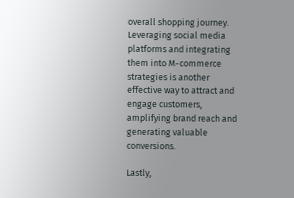overall shopping journey. Leveraging social media platforms and integrating them into M-commerce strategies is another effective way to attract and engage customers, amplifying brand reach and generating valuable conversions.

Lastly,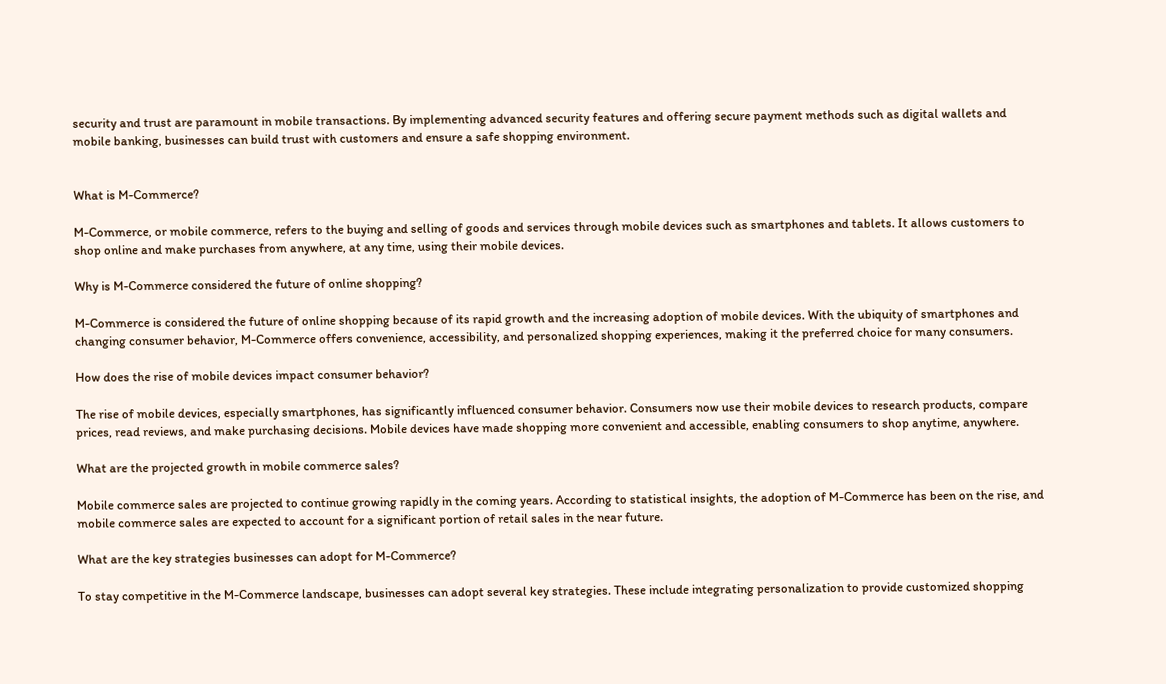security and trust are paramount in mobile transactions. By implementing advanced security features and offering secure payment methods such as digital wallets and mobile banking, businesses can build trust with customers and ensure a safe shopping environment.


What is M-Commerce?

M-Commerce, or mobile commerce, refers to the buying and selling of goods and services through mobile devices such as smartphones and tablets. It allows customers to shop online and make purchases from anywhere, at any time, using their mobile devices.

Why is M-Commerce considered the future of online shopping?

M-Commerce is considered the future of online shopping because of its rapid growth and the increasing adoption of mobile devices. With the ubiquity of smartphones and changing consumer behavior, M-Commerce offers convenience, accessibility, and personalized shopping experiences, making it the preferred choice for many consumers.

How does the rise of mobile devices impact consumer behavior?

The rise of mobile devices, especially smartphones, has significantly influenced consumer behavior. Consumers now use their mobile devices to research products, compare prices, read reviews, and make purchasing decisions. Mobile devices have made shopping more convenient and accessible, enabling consumers to shop anytime, anywhere.

What are the projected growth in mobile commerce sales?

Mobile commerce sales are projected to continue growing rapidly in the coming years. According to statistical insights, the adoption of M-Commerce has been on the rise, and mobile commerce sales are expected to account for a significant portion of retail sales in the near future.

What are the key strategies businesses can adopt for M-Commerce?

To stay competitive in the M-Commerce landscape, businesses can adopt several key strategies. These include integrating personalization to provide customized shopping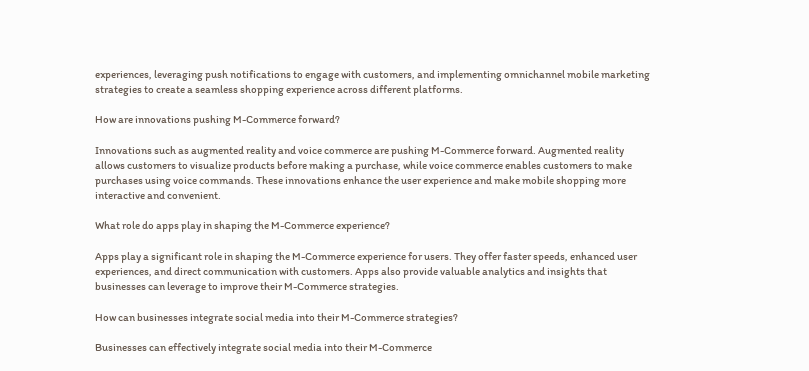experiences, leveraging push notifications to engage with customers, and implementing omnichannel mobile marketing strategies to create a seamless shopping experience across different platforms.

How are innovations pushing M-Commerce forward?

Innovations such as augmented reality and voice commerce are pushing M-Commerce forward. Augmented reality allows customers to visualize products before making a purchase, while voice commerce enables customers to make purchases using voice commands. These innovations enhance the user experience and make mobile shopping more interactive and convenient.

What role do apps play in shaping the M-Commerce experience?

Apps play a significant role in shaping the M-Commerce experience for users. They offer faster speeds, enhanced user experiences, and direct communication with customers. Apps also provide valuable analytics and insights that businesses can leverage to improve their M-Commerce strategies.

How can businesses integrate social media into their M-Commerce strategies?

Businesses can effectively integrate social media into their M-Commerce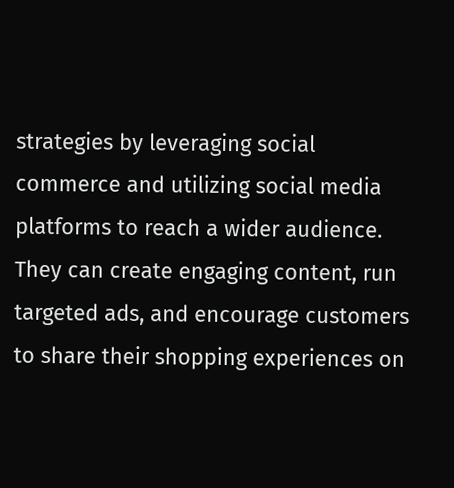strategies by leveraging social commerce and utilizing social media platforms to reach a wider audience. They can create engaging content, run targeted ads, and encourage customers to share their shopping experiences on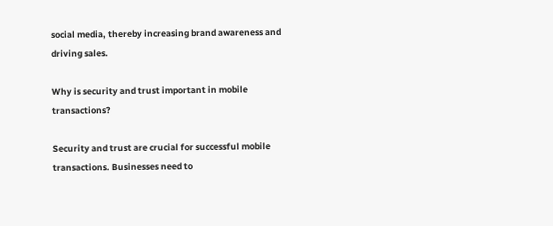social media, thereby increasing brand awareness and driving sales.

Why is security and trust important in mobile transactions?

Security and trust are crucial for successful mobile transactions. Businesses need to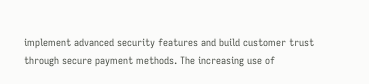implement advanced security features and build customer trust through secure payment methods. The increasing use of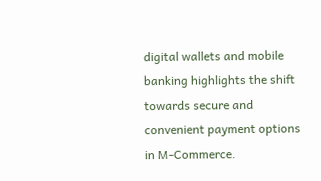digital wallets and mobile banking highlights the shift towards secure and convenient payment options in M-Commerce.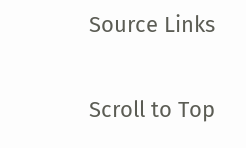Source Links

Scroll to Top